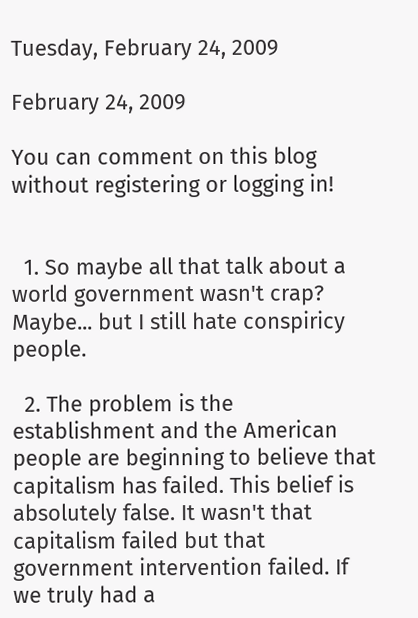Tuesday, February 24, 2009

February 24, 2009

You can comment on this blog without registering or logging in!


  1. So maybe all that talk about a world government wasn't crap? Maybe... but I still hate conspiricy people.

  2. The problem is the establishment and the American people are beginning to believe that capitalism has failed. This belief is absolutely false. It wasn't that capitalism failed but that government intervention failed. If we truly had a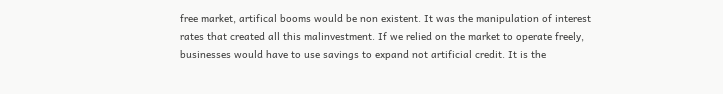free market, artifical booms would be non existent. It was the manipulation of interest rates that created all this malinvestment. If we relied on the market to operate freely, businesses would have to use savings to expand not artificial credit. It is the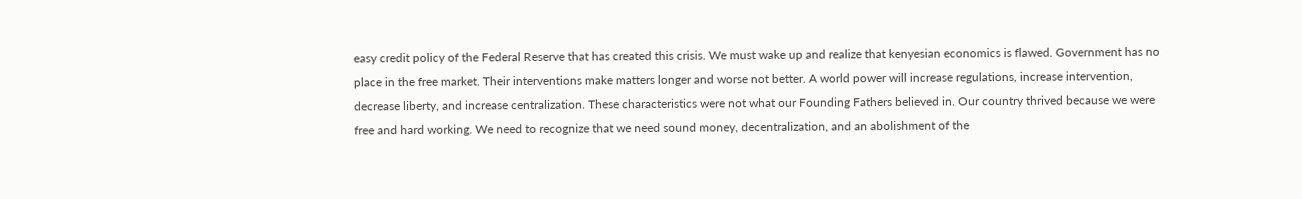easy credit policy of the Federal Reserve that has created this crisis. We must wake up and realize that kenyesian economics is flawed. Government has no place in the free market. Their interventions make matters longer and worse not better. A world power will increase regulations, increase intervention, decrease liberty, and increase centralization. These characteristics were not what our Founding Fathers believed in. Our country thrived because we were free and hard working. We need to recognize that we need sound money, decentralization, and an abolishment of the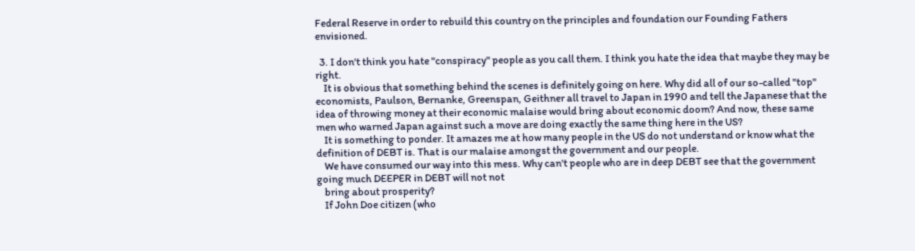Federal Reserve in order to rebuild this country on the principles and foundation our Founding Fathers envisioned.

  3. I don't think you hate "conspiracy" people as you call them. I think you hate the idea that maybe they may be right.
    It is obvious that something behind the scenes is definitely going on here. Why did all of our so-called "top" economists, Paulson, Bernanke, Greenspan, Geithner all travel to Japan in 1990 and tell the Japanese that the idea of throwing money at their economic malaise would bring about economic doom? And now, these same men who warned Japan against such a move are doing exactly the same thing here in the US?
    It is something to ponder. It amazes me at how many people in the US do not understand or know what the definition of DEBT is. That is our malaise amongst the government and our people.
    We have consumed our way into this mess. Why can't people who are in deep DEBT see that the government going much DEEPER in DEBT will not not
    bring about prosperity?
    If John Doe citizen (who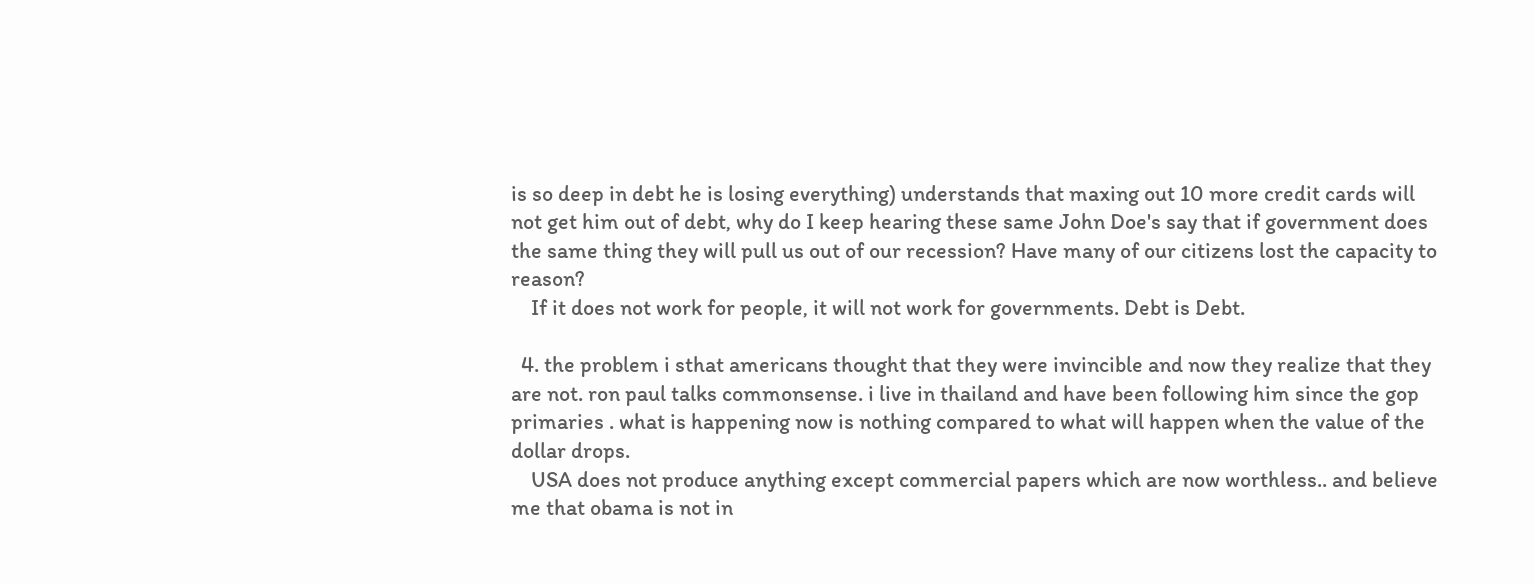is so deep in debt he is losing everything) understands that maxing out 10 more credit cards will not get him out of debt, why do I keep hearing these same John Doe's say that if government does the same thing they will pull us out of our recession? Have many of our citizens lost the capacity to reason?
    If it does not work for people, it will not work for governments. Debt is Debt.

  4. the problem i sthat americans thought that they were invincible and now they realize that they are not. ron paul talks commonsense. i live in thailand and have been following him since the gop primaries . what is happening now is nothing compared to what will happen when the value of the dollar drops.
    USA does not produce anything except commercial papers which are now worthless.. and believe me that obama is not in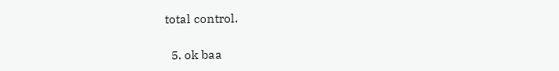total control.

  5. ok baa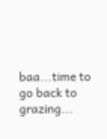baa...time to go back to grazing...